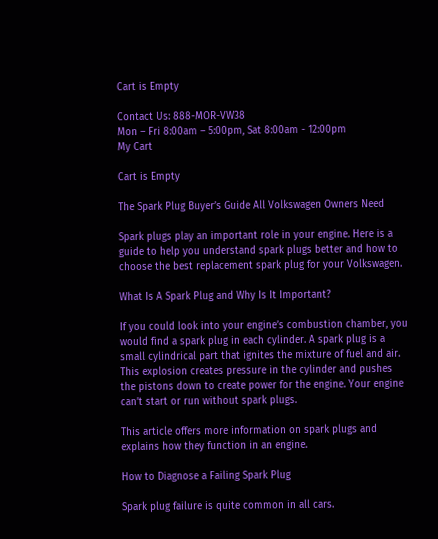Cart is Empty

Contact Us: 888-MOR-VW38
Mon – Fri 8:00am – 5:00pm, Sat 8:00am - 12:00pm
My Cart

Cart is Empty

The Spark Plug Buyer’s Guide All Volkswagen Owners Need

Spark plugs play an important role in your engine. Here is a guide to help you understand spark plugs better and how to choose the best replacement spark plug for your Volkswagen.

What Is A Spark Plug and Why Is It Important?

If you could look into your engine’s combustion chamber, you would find a spark plug in each cylinder. A spark plug is a small cylindrical part that ignites the mixture of fuel and air. This explosion creates pressure in the cylinder and pushes the pistons down to create power for the engine. Your engine can’t start or run without spark plugs.

This article offers more information on spark plugs and explains how they function in an engine.

How to Diagnose a Failing Spark Plug

Spark plug failure is quite common in all cars.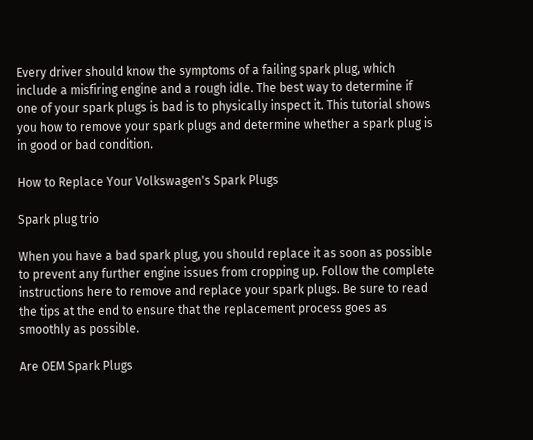Every driver should know the symptoms of a failing spark plug, which include a misfiring engine and a rough idle. The best way to determine if one of your spark plugs is bad is to physically inspect it. This tutorial shows you how to remove your spark plugs and determine whether a spark plug is in good or bad condition.

How to Replace Your Volkswagen's Spark Plugs

Spark plug trio

When you have a bad spark plug, you should replace it as soon as possible to prevent any further engine issues from cropping up. Follow the complete instructions here to remove and replace your spark plugs. Be sure to read the tips at the end to ensure that the replacement process goes as smoothly as possible.

Are OEM Spark Plugs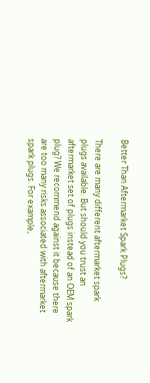Better Than Aftermarket Spark Plugs?

There are many different aftermarket spark plugs available. But should you trust an aftermarket set of plugs instead of an OEM spark plug? We recommend against it because there are too many risks associated with aftermarket spark plugs. For example,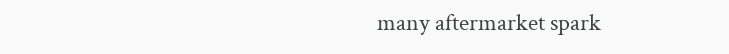many aftermarket spark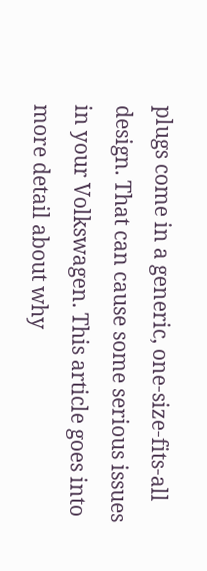plugs come in a generic, one-size-fits-all design. That can cause some serious issues in your Volkswagen. This article goes into more detail about why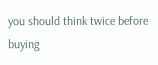you should think twice before buying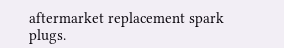aftermarket replacement spark plugs.